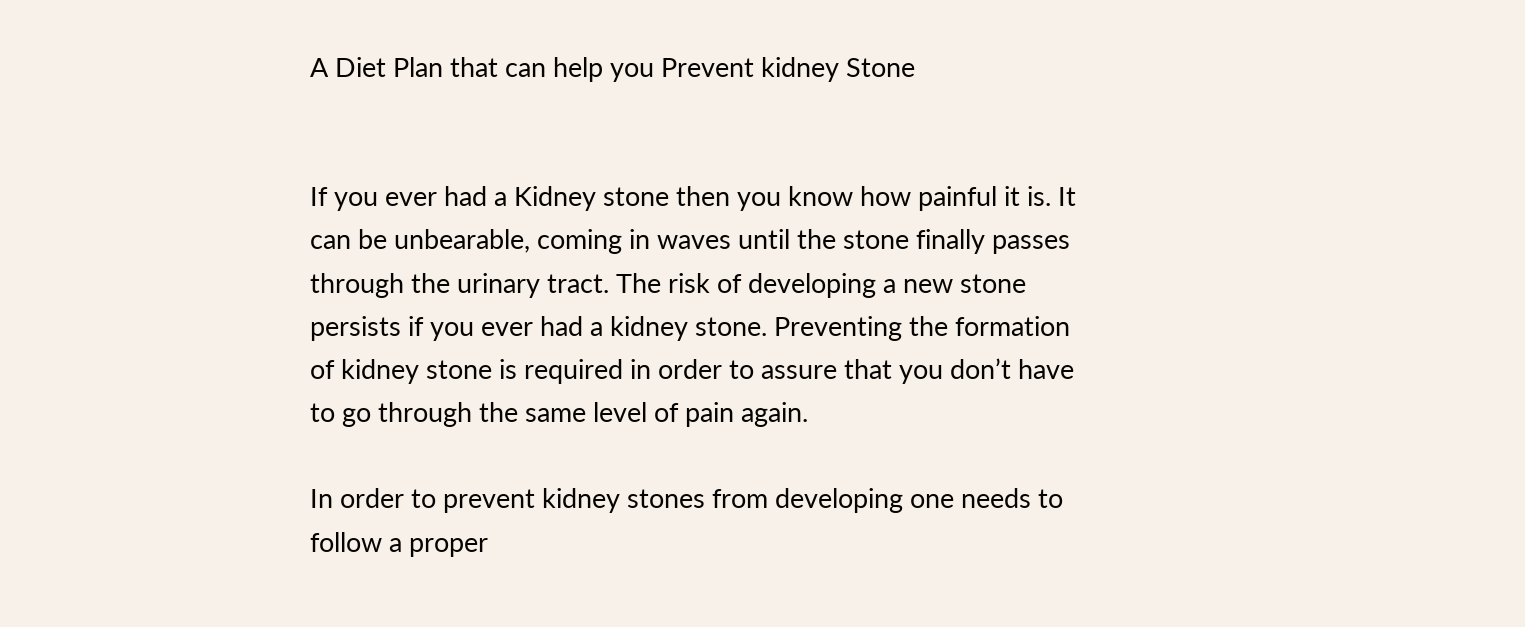A Diet Plan that can help you Prevent kidney Stone


If you ever had a Kidney stone then you know how painful it is. It can be unbearable, coming in waves until the stone finally passes through the urinary tract. The risk of developing a new stone persists if you ever had a kidney stone. Preventing the formation of kidney stone is required in order to assure that you don’t have to go through the same level of pain again.

In order to prevent kidney stones from developing one needs to follow a proper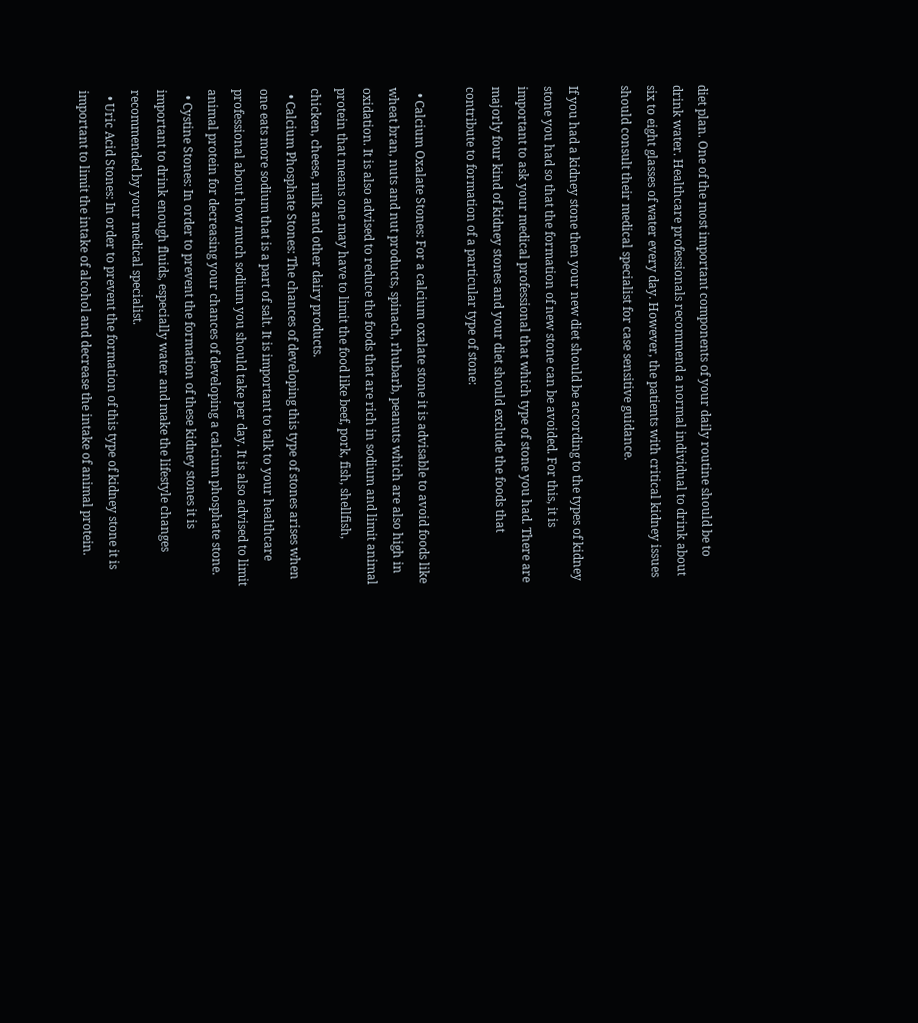diet plan. One of the most important components of your daily routine should be to drink water. Healthcare professionals recommend a normal individual to drink about six to eight glasses of water every day. However, the patients with critical kidney issues should consult their medical specialist for case sensitive guidance.

If you had a kidney stone then your new diet should be according to the types of kidney stone you had so that the formation of new stone can be avoided. For this, it is important to ask your medical professional that which type of stone you had. There are majorly four kind of kidney stones and your diet should exclude the foods that contribute to formation of a particular type of stone:

  • Calcium Oxalate Stones: For a calcium oxalate stone it is advisable to avoid foods like wheat bran, nuts and nut products, spinach, rhubarb, peanuts which are also high in oxidation. It is also advised to reduce the foods that are rich in sodium and limit animal protein that means one may have to limit the food like beef, pork, fish, shellfish, chicken, cheese, milk and other dairy products.
  • Calcium Phosphate Stones: The chances of developing this type of stones arises when one eats more sodium that is a part of salt. It is important to talk to your healthcare professional about how much sodium you should take per day. It is also advised to limit animal protein for decreasing your chances of developing a calcium phosphate stone.
  • Cystine Stones: In order to prevent the formation of these kidney stones it is important to drink enough fluids, especially water and make the lifestyle changes recommended by your medical specialist.
  • Uric Acid Stones: In order to prevent the formation of this type of kidney stone it is important to limit the intake of alcohol and decrease the intake of animal protein.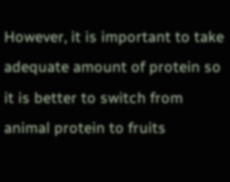However, it is important to take adequate amount of protein so it is better to switch from animal protein to fruits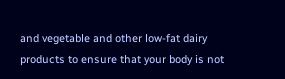and vegetable and other low-fat dairy products to ensure that your body is not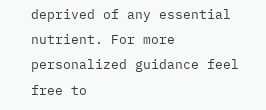deprived of any essential nutrient. For more personalized guidance feel free to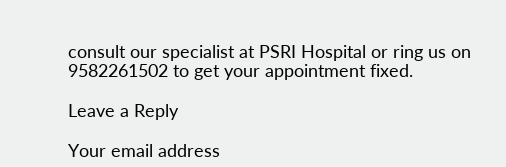consult our specialist at PSRI Hospital or ring us on 9582261502 to get your appointment fixed.

Leave a Reply

Your email address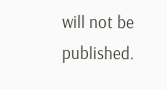will not be published.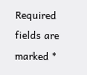Required fields are marked *